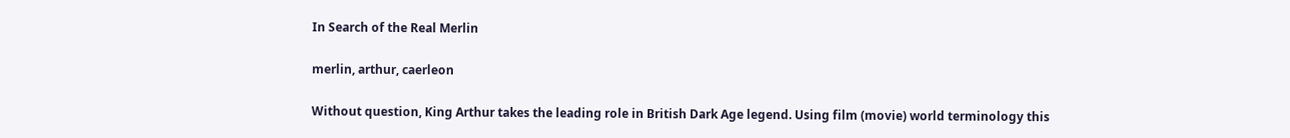In Search of the Real Merlin

merlin, arthur, caerleon

Without question, King Arthur takes the leading role in British Dark Age legend. Using film (movie) world terminology this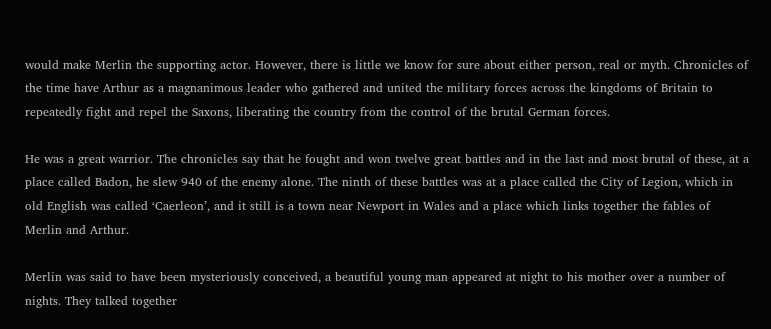would make Merlin the supporting actor. However, there is little we know for sure about either person, real or myth. Chronicles of the time have Arthur as a magnanimous leader who gathered and united the military forces across the kingdoms of Britain to repeatedly fight and repel the Saxons, liberating the country from the control of the brutal German forces.

He was a great warrior. The chronicles say that he fought and won twelve great battles and in the last and most brutal of these, at a place called Badon, he slew 940 of the enemy alone. The ninth of these battles was at a place called the City of Legion, which in old English was called ‘Caerleon’, and it still is a town near Newport in Wales and a place which links together the fables of Merlin and Arthur.

Merlin was said to have been mysteriously conceived, a beautiful young man appeared at night to his mother over a number of nights. They talked together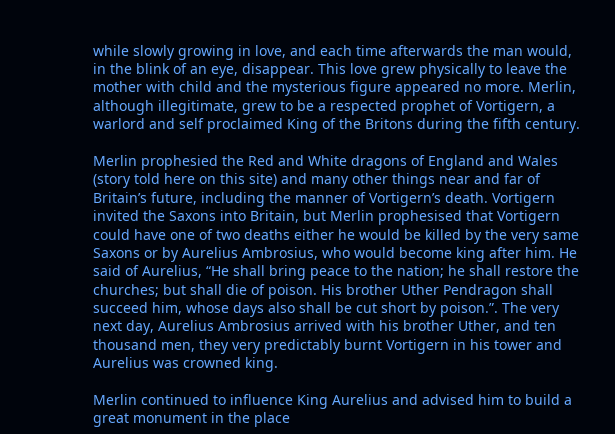while slowly growing in love, and each time afterwards the man would, in the blink of an eye, disappear. This love grew physically to leave the mother with child and the mysterious figure appeared no more. Merlin, although illegitimate, grew to be a respected prophet of Vortigern, a warlord and self proclaimed King of the Britons during the fifth century.

Merlin prophesied the Red and White dragons of England and Wales (story told here on this site) and many other things near and far of Britain’s future, including the manner of Vortigern’s death. Vortigern invited the Saxons into Britain, but Merlin prophesised that Vortigern could have one of two deaths either he would be killed by the very same Saxons or by Aurelius Ambrosius, who would become king after him. He said of Aurelius, “He shall bring peace to the nation; he shall restore the churches; but shall die of poison. His brother Uther Pendragon shall succeed him, whose days also shall be cut short by poison.”. The very next day, Aurelius Ambrosius arrived with his brother Uther, and ten thousand men, they very predictably burnt Vortigern in his tower and Aurelius was crowned king.

Merlin continued to influence King Aurelius and advised him to build a great monument in the place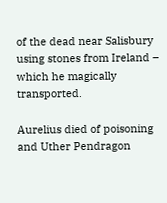of the dead near Salisbury using stones from Ireland – which he magically transported.

Aurelius died of poisoning and Uther Pendragon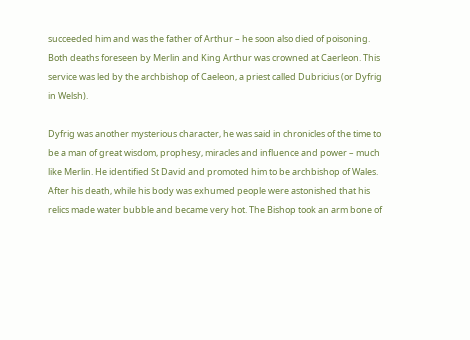succeeded him and was the father of Arthur – he soon also died of poisoning. Both deaths foreseen by Merlin and King Arthur was crowned at Caerleon. This service was led by the archbishop of Caeleon, a priest called Dubricius (or Dyfrig in Welsh).

Dyfrig was another mysterious character, he was said in chronicles of the time to be a man of great wisdom, prophesy, miracles and influence and power – much like Merlin. He identified St David and promoted him to be archbishop of Wales. After his death, while his body was exhumed people were astonished that his relics made water bubble and became very hot. The Bishop took an arm bone of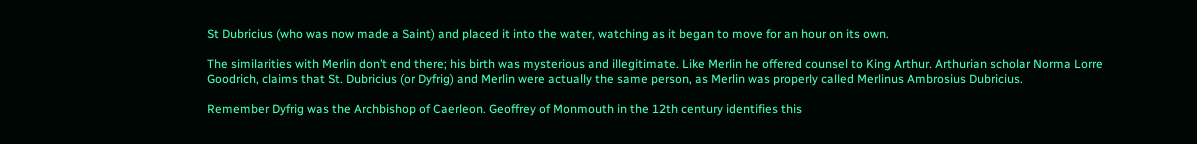St Dubricius (who was now made a Saint) and placed it into the water, watching as it began to move for an hour on its own.

The similarities with Merlin don’t end there; his birth was mysterious and illegitimate. Like Merlin he offered counsel to King Arthur. Arthurian scholar Norma Lorre Goodrich, claims that St. Dubricius (or Dyfrig) and Merlin were actually the same person, as Merlin was properly called Merlinus Ambrosius Dubricius.

Remember Dyfrig was the Archbishop of Caerleon. Geoffrey of Monmouth in the 12th century identifies this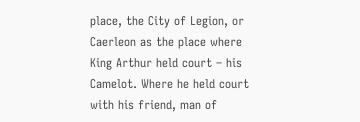place, the City of Legion, or Caerleon as the place where King Arthur held court – his Camelot. Where he held court with his friend, man of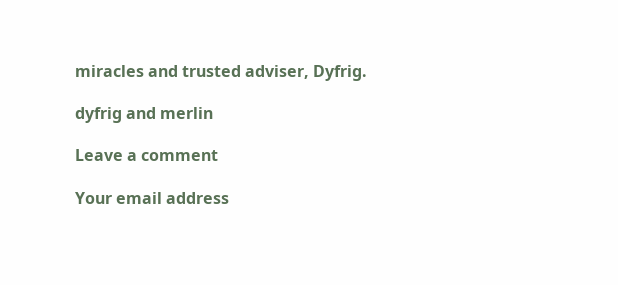miracles and trusted adviser, Dyfrig.

dyfrig and merlin

Leave a comment

Your email address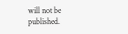will not be published.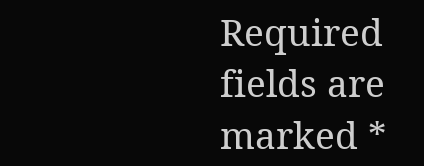Required fields are marked *